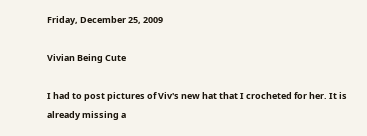Friday, December 25, 2009

Vivian Being Cute

I had to post pictures of Viv's new hat that I crocheted for her. It is already missing a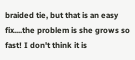braided tie, but that is an easy fix....the problem is she grows so fast! I don't think it is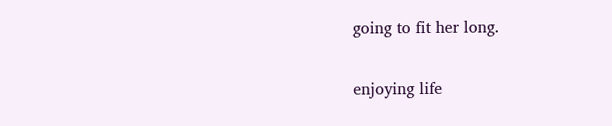going to fit her long.

enjoying life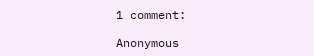1 comment:

Anonymous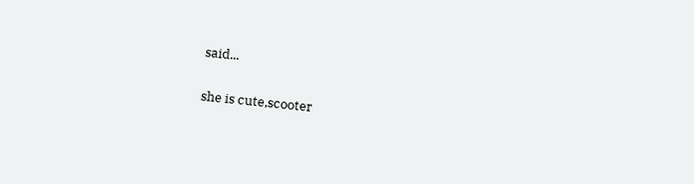said...

she is cute,scooter